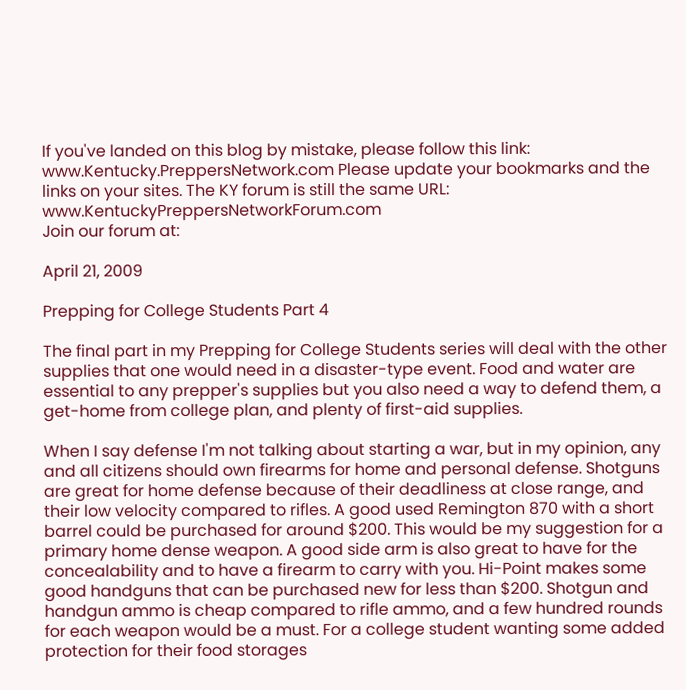If you've landed on this blog by mistake, please follow this link:
www.Kentucky.PreppersNetwork.com Please update your bookmarks and the links on your sites. The KY forum is still the same URL: www.KentuckyPreppersNetworkForum.com
Join our forum at:

April 21, 2009

Prepping for College Students Part 4

The final part in my Prepping for College Students series will deal with the other supplies that one would need in a disaster-type event. Food and water are essential to any prepper's supplies but you also need a way to defend them, a get-home from college plan, and plenty of first-aid supplies.

When I say defense I'm not talking about starting a war, but in my opinion, any and all citizens should own firearms for home and personal defense. Shotguns are great for home defense because of their deadliness at close range, and their low velocity compared to rifles. A good used Remington 870 with a short barrel could be purchased for around $200. This would be my suggestion for a primary home dense weapon. A good side arm is also great to have for the concealability and to have a firearm to carry with you. Hi-Point makes some good handguns that can be purchased new for less than $200. Shotgun and handgun ammo is cheap compared to rifle ammo, and a few hundred rounds for each weapon would be a must. For a college student wanting some added protection for their food storages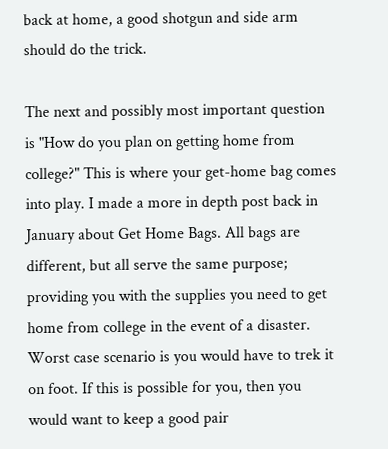back at home, a good shotgun and side arm should do the trick.

The next and possibly most important question is "How do you plan on getting home from college?" This is where your get-home bag comes into play. I made a more in depth post back in January about Get Home Bags. All bags are different, but all serve the same purpose; providing you with the supplies you need to get home from college in the event of a disaster. Worst case scenario is you would have to trek it on foot. If this is possible for you, then you would want to keep a good pair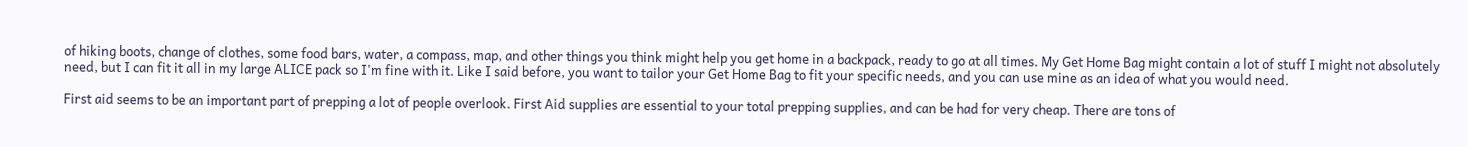of hiking boots, change of clothes, some food bars, water, a compass, map, and other things you think might help you get home in a backpack, ready to go at all times. My Get Home Bag might contain a lot of stuff I might not absolutely need, but I can fit it all in my large ALICE pack so I'm fine with it. Like I said before, you want to tailor your Get Home Bag to fit your specific needs, and you can use mine as an idea of what you would need.

First aid seems to be an important part of prepping a lot of people overlook. First Aid supplies are essential to your total prepping supplies, and can be had for very cheap. There are tons of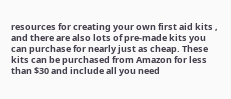resources for creating your own first aid kits , and there are also lots of pre-made kits you can purchase for nearly just as cheap. These kits can be purchased from Amazon for less than $30 and include all you need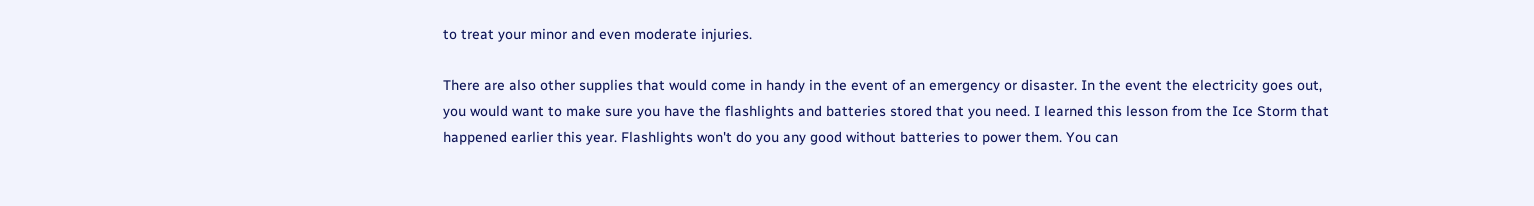to treat your minor and even moderate injuries.

There are also other supplies that would come in handy in the event of an emergency or disaster. In the event the electricity goes out, you would want to make sure you have the flashlights and batteries stored that you need. I learned this lesson from the Ice Storm that happened earlier this year. Flashlights won't do you any good without batteries to power them. You can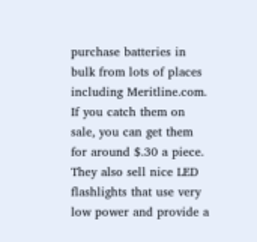purchase batteries in bulk from lots of places including Meritline.com. If you catch them on sale, you can get them for around $.30 a piece. They also sell nice LED flashlights that use very low power and provide a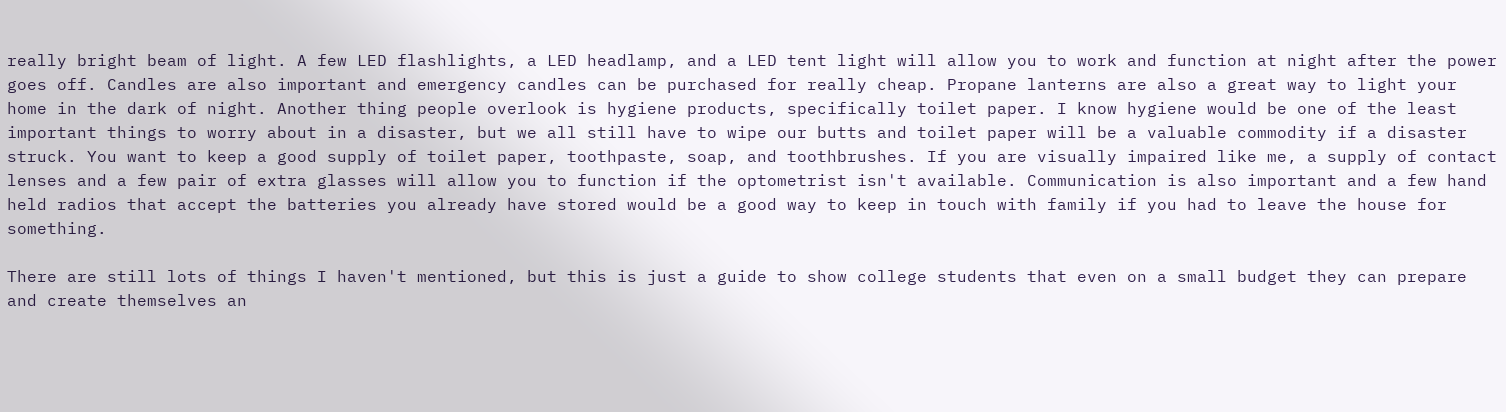really bright beam of light. A few LED flashlights, a LED headlamp, and a LED tent light will allow you to work and function at night after the power goes off. Candles are also important and emergency candles can be purchased for really cheap. Propane lanterns are also a great way to light your home in the dark of night. Another thing people overlook is hygiene products, specifically toilet paper. I know hygiene would be one of the least important things to worry about in a disaster, but we all still have to wipe our butts and toilet paper will be a valuable commodity if a disaster struck. You want to keep a good supply of toilet paper, toothpaste, soap, and toothbrushes. If you are visually impaired like me, a supply of contact lenses and a few pair of extra glasses will allow you to function if the optometrist isn't available. Communication is also important and a few hand held radios that accept the batteries you already have stored would be a good way to keep in touch with family if you had to leave the house for something.

There are still lots of things I haven't mentioned, but this is just a guide to show college students that even on a small budget they can prepare and create themselves an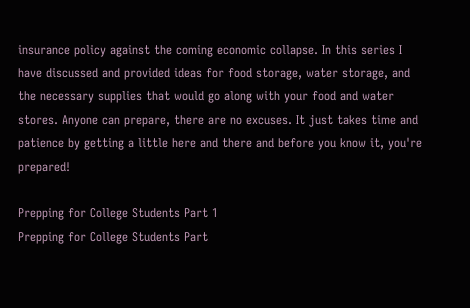insurance policy against the coming economic collapse. In this series I have discussed and provided ideas for food storage, water storage, and the necessary supplies that would go along with your food and water stores. Anyone can prepare, there are no excuses. It just takes time and patience by getting a little here and there and before you know it, you're prepared!

Prepping for College Students Part 1
Prepping for College Students Part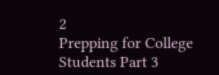2
Prepping for College Students Part 3